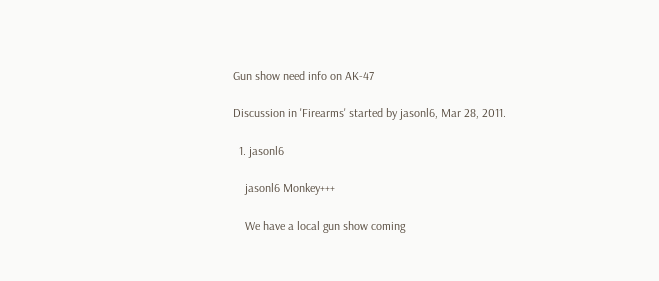Gun show need info on AK-47

Discussion in 'Firearms' started by jasonl6, Mar 28, 2011.

  1. jasonl6

    jasonl6 Monkey+++

    We have a local gun show coming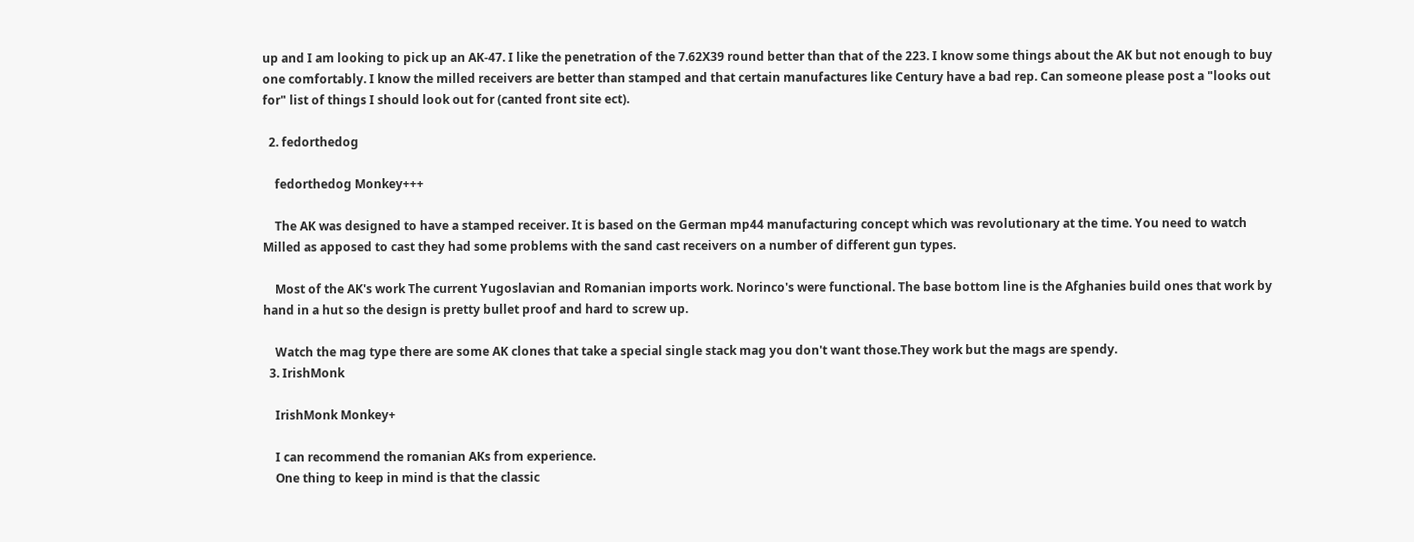up and I am looking to pick up an AK-47. I like the penetration of the 7.62X39 round better than that of the 223. I know some things about the AK but not enough to buy one comfortably. I know the milled receivers are better than stamped and that certain manufactures like Century have a bad rep. Can someone please post a "looks out for" list of things I should look out for (canted front site ect).

  2. fedorthedog

    fedorthedog Monkey+++

    The AK was designed to have a stamped receiver. It is based on the German mp44 manufacturing concept which was revolutionary at the time. You need to watch Milled as apposed to cast they had some problems with the sand cast receivers on a number of different gun types.

    Most of the AK's work The current Yugoslavian and Romanian imports work. Norinco's were functional. The base bottom line is the Afghanies build ones that work by hand in a hut so the design is pretty bullet proof and hard to screw up.

    Watch the mag type there are some AK clones that take a special single stack mag you don't want those.They work but the mags are spendy.
  3. IrishMonk

    IrishMonk Monkey+

    I can recommend the romanian AKs from experience.
    One thing to keep in mind is that the classic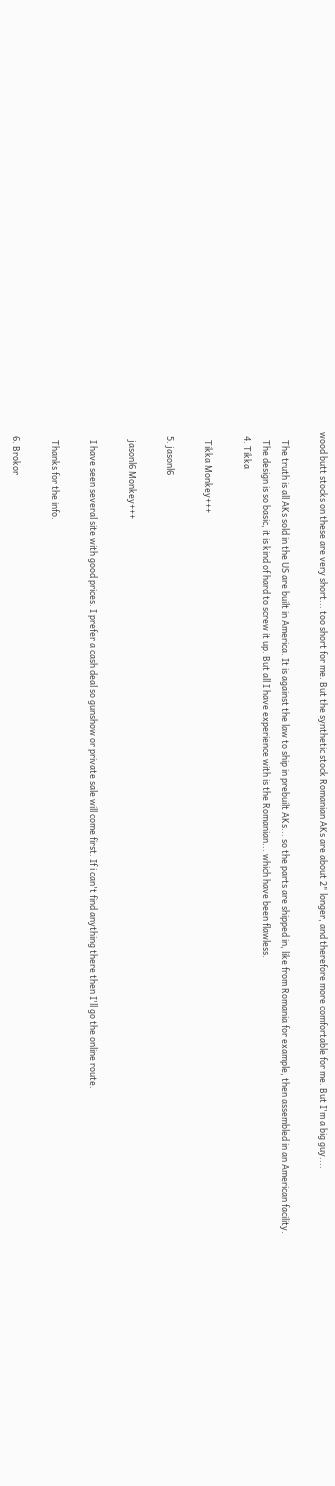wood butt stocks on these are very short... too short for me. But the synthetic stock Romanian AKs are about 2" longer, and therefore more comfortable for me. But I'm a big guy....

    The truth is all AKs sold in the US are built in America. It is against the law to ship in prebuilt AKs... so the parts are shipped in, like from Romania for example, then assembled in an American facility.
    The design is so basic, it is kind of hard to screw it up. But all I have experience with is the Romanian... which have been flawless.
  4. Tikka

    Tikka Monkey+++

  5. jasonl6

    jasonl6 Monkey+++

    I have seen several site with good prices. I prefer a cash deal so gunshow or private sale will come first. If i can't find anything there then I'll go the online route.

    Thanks for the info.

  6. Brokor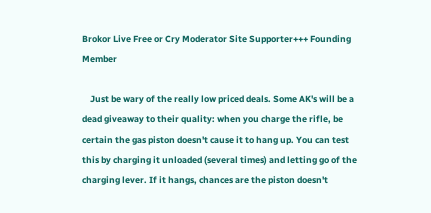Brokor Live Free or Cry Moderator Site Supporter+++ Founding Member

    Just be wary of the really low priced deals. Some AK's will be a dead giveaway to their quality: when you charge the rifle, be certain the gas piston doesn't cause it to hang up. You can test this by charging it unloaded (several times) and letting go of the charging lever. If it hangs, chances are the piston doesn't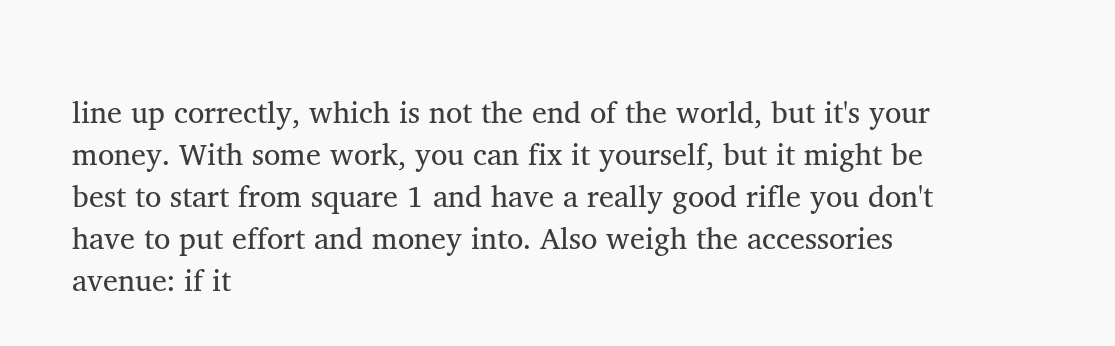line up correctly, which is not the end of the world, but it's your money. With some work, you can fix it yourself, but it might be best to start from square 1 and have a really good rifle you don't have to put effort and money into. Also weigh the accessories avenue: if it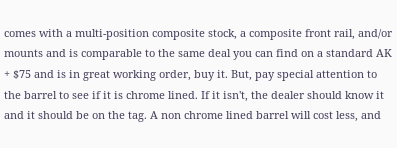comes with a multi-position composite stock, a composite front rail, and/or mounts and is comparable to the same deal you can find on a standard AK + $75 and is in great working order, buy it. But, pay special attention to the barrel to see if it is chrome lined. If it isn't, the dealer should know it and it should be on the tag. A non chrome lined barrel will cost less, and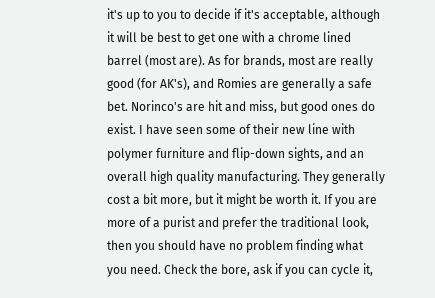it's up to you to decide if it's acceptable, although it will be best to get one with a chrome lined barrel (most are). As for brands, most are really good (for AK's), and Romies are generally a safe bet. Norinco's are hit and miss, but good ones do exist. I have seen some of their new line with polymer furniture and flip-down sights, and an overall high quality manufacturing. They generally cost a bit more, but it might be worth it. If you are more of a purist and prefer the traditional look, then you should have no problem finding what you need. Check the bore, ask if you can cycle it,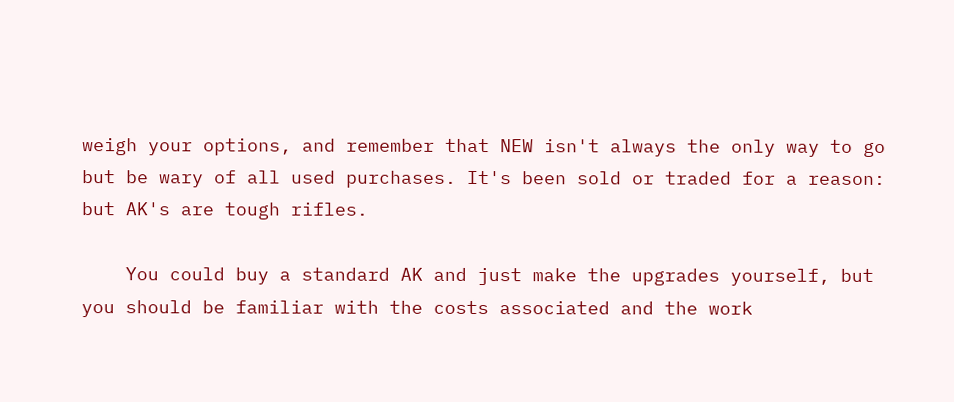weigh your options, and remember that NEW isn't always the only way to go but be wary of all used purchases. It's been sold or traded for a reason: but AK's are tough rifles.

    You could buy a standard AK and just make the upgrades yourself, but you should be familiar with the costs associated and the work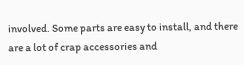involved. Some parts are easy to install, and there are a lot of crap accessories and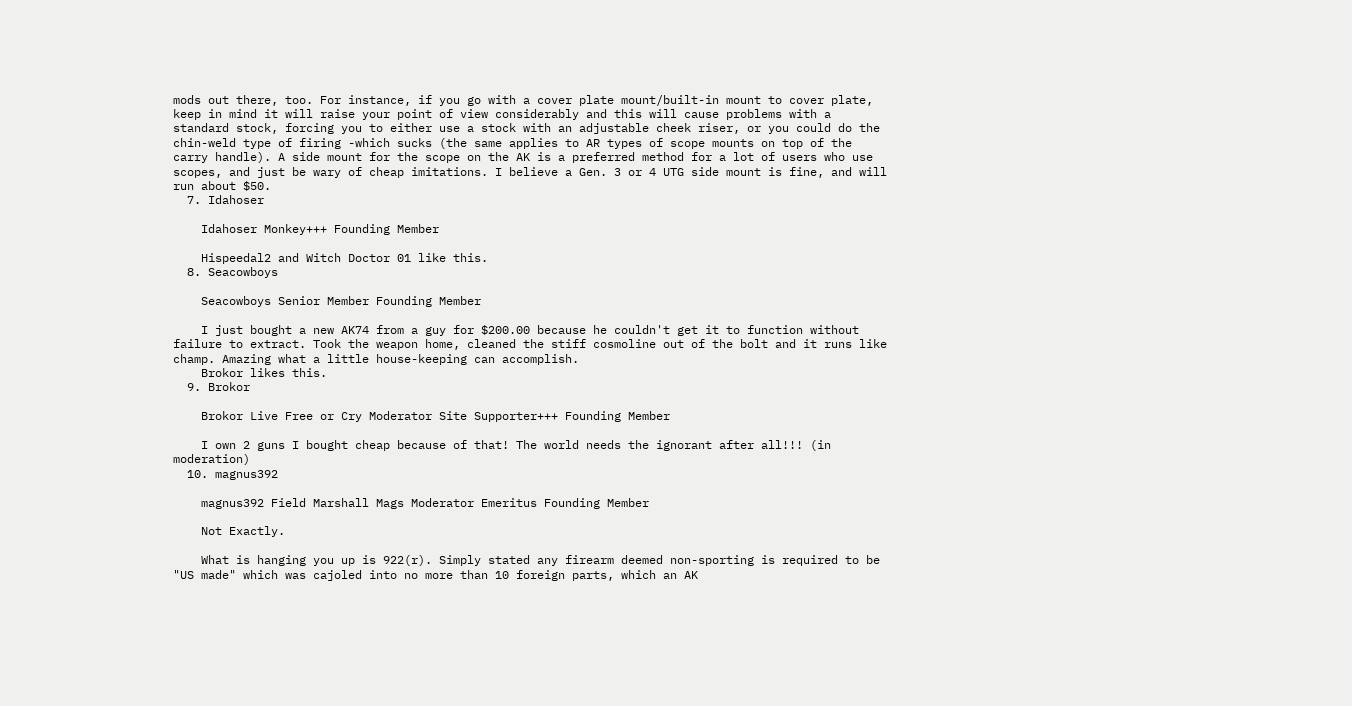mods out there, too. For instance, if you go with a cover plate mount/built-in mount to cover plate, keep in mind it will raise your point of view considerably and this will cause problems with a standard stock, forcing you to either use a stock with an adjustable cheek riser, or you could do the chin-weld type of firing -which sucks (the same applies to AR types of scope mounts on top of the carry handle). A side mount for the scope on the AK is a preferred method for a lot of users who use scopes, and just be wary of cheap imitations. I believe a Gen. 3 or 4 UTG side mount is fine, and will run about $50.
  7. Idahoser

    Idahoser Monkey+++ Founding Member

    Hispeedal2 and Witch Doctor 01 like this.
  8. Seacowboys

    Seacowboys Senior Member Founding Member

    I just bought a new AK74 from a guy for $200.00 because he couldn't get it to function without failure to extract. Took the weapon home, cleaned the stiff cosmoline out of the bolt and it runs like champ. Amazing what a little house-keeping can accomplish.
    Brokor likes this.
  9. Brokor

    Brokor Live Free or Cry Moderator Site Supporter+++ Founding Member

    I own 2 guns I bought cheap because of that! The world needs the ignorant after all!!! (in moderation)
  10. magnus392

    magnus392 Field Marshall Mags Moderator Emeritus Founding Member

    Not Exactly.

    What is hanging you up is 922(r). Simply stated any firearm deemed non-sporting is required to be "US made" which was cajoled into no more than 10 foreign parts, which an AK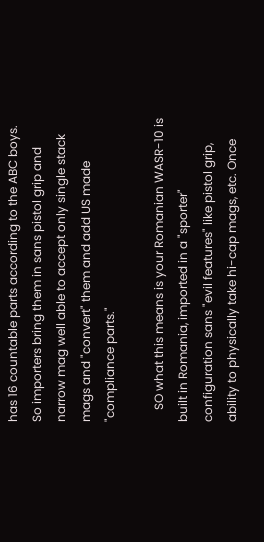has 16 countable parts according to the ABC boys. So importers bring them in sans pistol grip and narrow mag well able to accept only single stack mags and "convert" them and add US made "compliance parts."

    SO what this means is your Romanian WASR-10 is built in Romania, imported in a "sporter" configuration sans "evil features" like pistol grip, ability to physically take hi-cap mags, etc. Once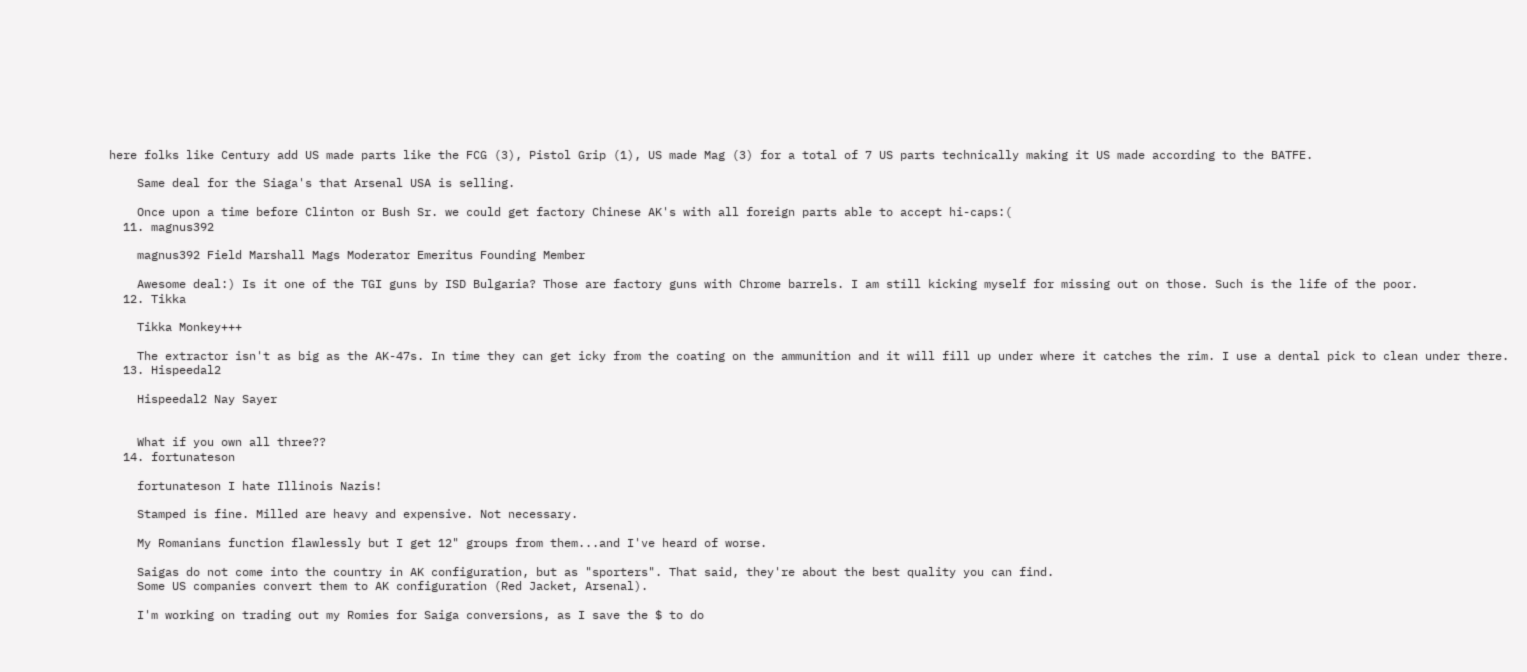here folks like Century add US made parts like the FCG (3), Pistol Grip (1), US made Mag (3) for a total of 7 US parts technically making it US made according to the BATFE.

    Same deal for the Siaga's that Arsenal USA is selling.

    Once upon a time before Clinton or Bush Sr. we could get factory Chinese AK's with all foreign parts able to accept hi-caps:(
  11. magnus392

    magnus392 Field Marshall Mags Moderator Emeritus Founding Member

    Awesome deal:) Is it one of the TGI guns by ISD Bulgaria? Those are factory guns with Chrome barrels. I am still kicking myself for missing out on those. Such is the life of the poor.
  12. Tikka

    Tikka Monkey+++

    The extractor isn't as big as the AK-47s. In time they can get icky from the coating on the ammunition and it will fill up under where it catches the rim. I use a dental pick to clean under there.
  13. Hispeedal2

    Hispeedal2 Nay Sayer


    What if you own all three??
  14. fortunateson

    fortunateson I hate Illinois Nazis!

    Stamped is fine. Milled are heavy and expensive. Not necessary.

    My Romanians function flawlessly but I get 12" groups from them...and I've heard of worse.

    Saigas do not come into the country in AK configuration, but as "sporters". That said, they're about the best quality you can find.
    Some US companies convert them to AK configuration (Red Jacket, Arsenal).

    I'm working on trading out my Romies for Saiga conversions, as I save the $ to do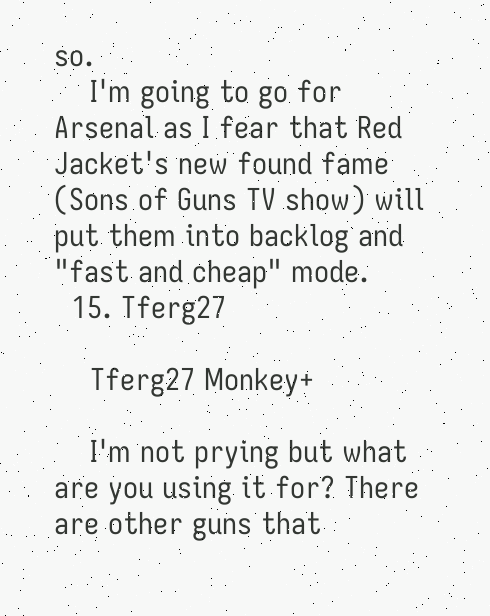so.
    I'm going to go for Arsenal as I fear that Red Jacket's new found fame (Sons of Guns TV show) will put them into backlog and "fast and cheap" mode.
  15. Tferg27

    Tferg27 Monkey+

    I'm not prying but what are you using it for? There are other guns that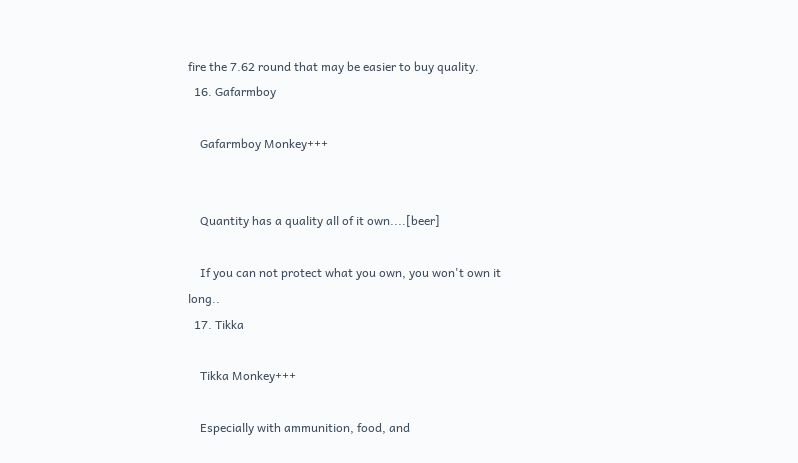fire the 7.62 round that may be easier to buy quality.
  16. Gafarmboy

    Gafarmboy Monkey+++


    Quantity has a quality all of it own....[beer]

    If you can not protect what you own, you won't own it long..
  17. Tikka

    Tikka Monkey+++

    Especially with ammunition, food, and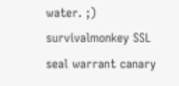water. ;)
survivalmonkey SSL seal warrant canary